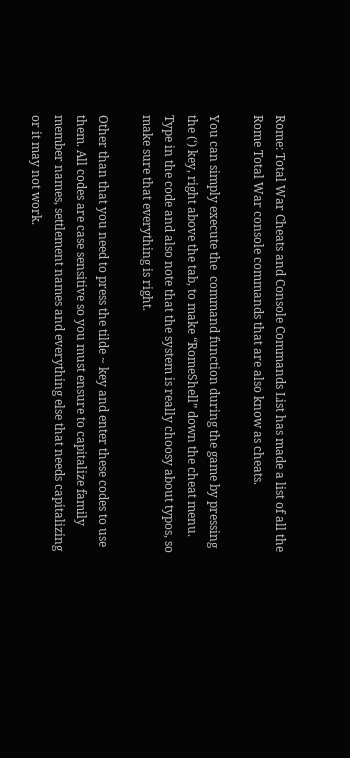Rome: Total War Cheats and Console Commands List has made a list of all the  Rome Total War console commands that are also know as cheats.

You can simply execute the  command function during the game by pressing the (‘) key, right above the tab, to make “RomeShell” down the cheat menu. Type in the code and also note that the system is really choosy about typos, so make sure that everything is right.

Other than that you need to press the tilde ~ key and enter these codes to use them. All codes are case sensitive so you must ensure to capitalize family member names, settlement names and everything else that needs capitalizing or it may not work.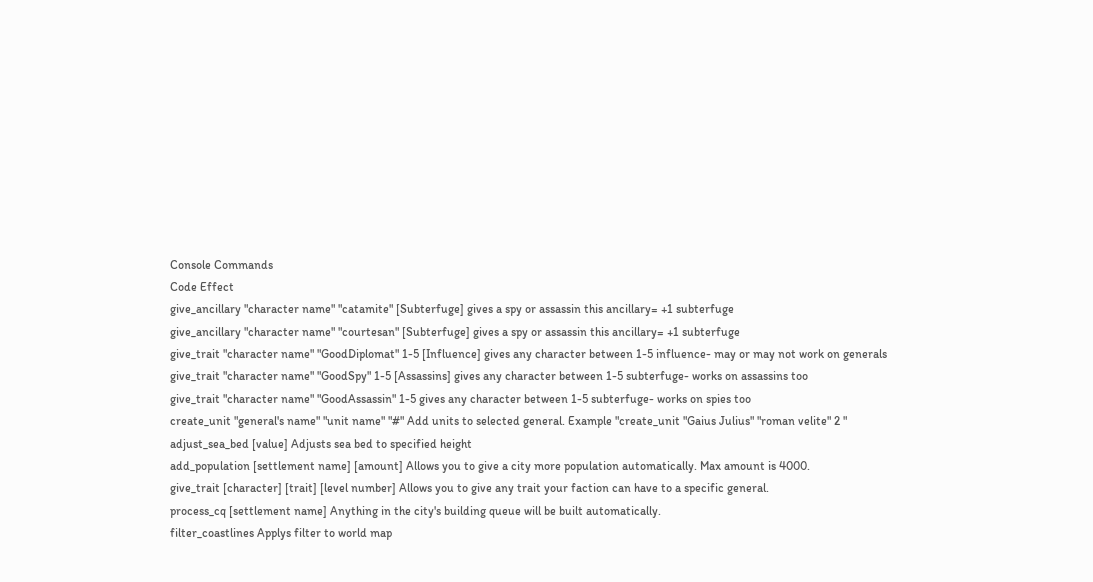Console Commands
Code Effect
give_ancillary "character name" "catamite" [Subterfuge] gives a spy or assassin this ancillary= +1 subterfuge
give_ancillary "character name" "courtesan" [Subterfuge] gives a spy or assassin this ancillary= +1 subterfuge
give_trait "character name" "GoodDiplomat" 1-5 [Influence] gives any character between 1-5 influence- may or may not work on generals
give_trait "character name" "GoodSpy" 1-5 [Assassins] gives any character between 1-5 subterfuge- works on assassins too
give_trait "character name" "GoodAssassin" 1-5 gives any character between 1-5 subterfuge- works on spies too
create_unit "general's name" "unit name" "#" Add units to selected general. Example "create_unit "Gaius Julius" "roman velite" 2 "
adjust_sea_bed [value] Adjusts sea bed to specified height
add_population [settlement name] [amount] Allows you to give a city more population automatically. Max amount is 4000.
give_trait [character] [trait] [level number] Allows you to give any trait your faction can have to a specific general.
process_cq [settlement name] Anything in the city's building queue will be built automatically.
filter_coastlines Applys filter to world map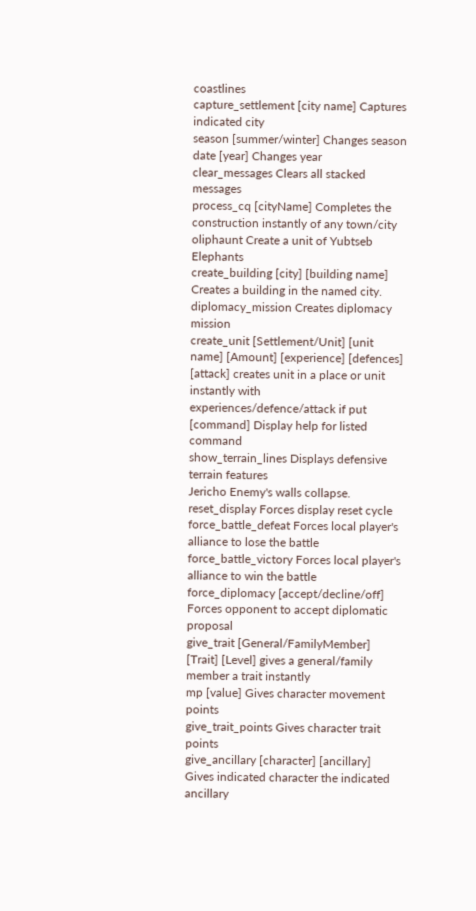coastlines
capture_settlement [city name] Captures indicated city
season [summer/winter] Changes season
date [year] Changes year
clear_messages Clears all stacked messages
process_cq [cityName] Completes the construction instantly of any town/city
oliphaunt Create a unit of Yubtseb Elephants
create_building [city] [building name] Creates a building in the named city.
diplomacy_mission Creates diplomacy mission
create_unit [Settlement/Unit] [unit name] [Amount] [experience] [defences] [attack] creates unit in a place or unit instantly with experiences/defence/attack if put
[command] Display help for listed command
show_terrain_lines Displays defensive terrain features
Jericho Enemy's walls collapse.
reset_display Forces display reset cycle
force_battle_defeat Forces local player's alliance to lose the battle
force_battle_victory Forces local player's alliance to win the battle
force_diplomacy [accept/decline/off] Forces opponent to accept diplomatic proposal
give_trait [General/FamilyMember] [Trait] [Level] gives a general/family member a trait instantly
mp [value] Gives character movement points
give_trait_points Gives character trait points
give_ancillary [character] [ancillary] Gives indicated character the indicated ancillary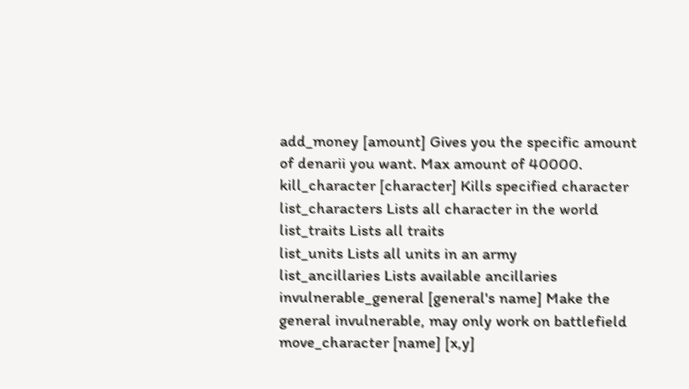add_money [amount] Gives you the specific amount of denarii you want. Max amount of 40000.
kill_character [character] Kills specified character
list_characters Lists all character in the world
list_traits Lists all traits
list_units Lists all units in an army
list_ancillaries Lists available ancillaries
invulnerable_general [general's name] Make the general invulnerable, may only work on battlefield
move_character [name] [x,y]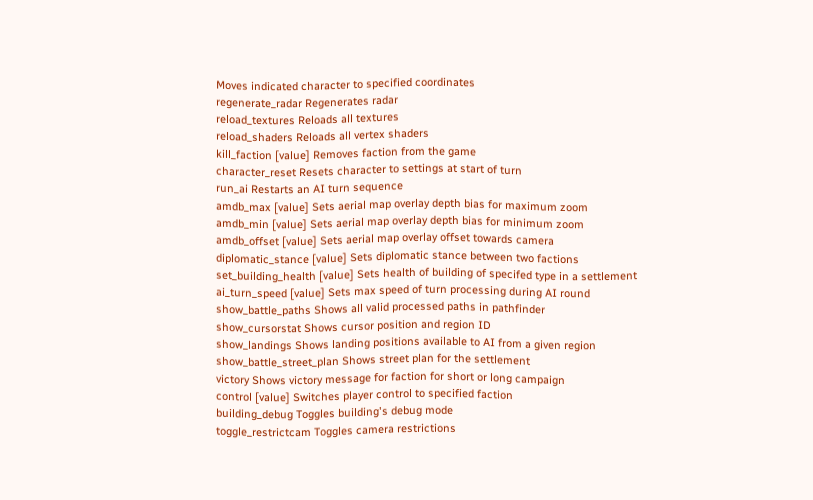Moves indicated character to specified coordinates
regenerate_radar Regenerates radar
reload_textures Reloads all textures
reload_shaders Reloads all vertex shaders
kill_faction [value] Removes faction from the game
character_reset Resets character to settings at start of turn
run_ai Restarts an AI turn sequence
amdb_max [value] Sets aerial map overlay depth bias for maximum zoom
amdb_min [value] Sets aerial map overlay depth bias for minimum zoom
amdb_offset [value] Sets aerial map overlay offset towards camera
diplomatic_stance [value] Sets diplomatic stance between two factions
set_building_health [value] Sets health of building of specifed type in a settlement
ai_turn_speed [value] Sets max speed of turn processing during AI round
show_battle_paths Shows all valid processed paths in pathfinder
show_cursorstat Shows cursor position and region ID
show_landings Shows landing positions available to AI from a given region
show_battle_street_plan Shows street plan for the settlement
victory Shows victory message for faction for short or long campaign
control [value] Switches player control to specified faction
building_debug Toggles building's debug mode
toggle_restrictcam Toggles camera restrictions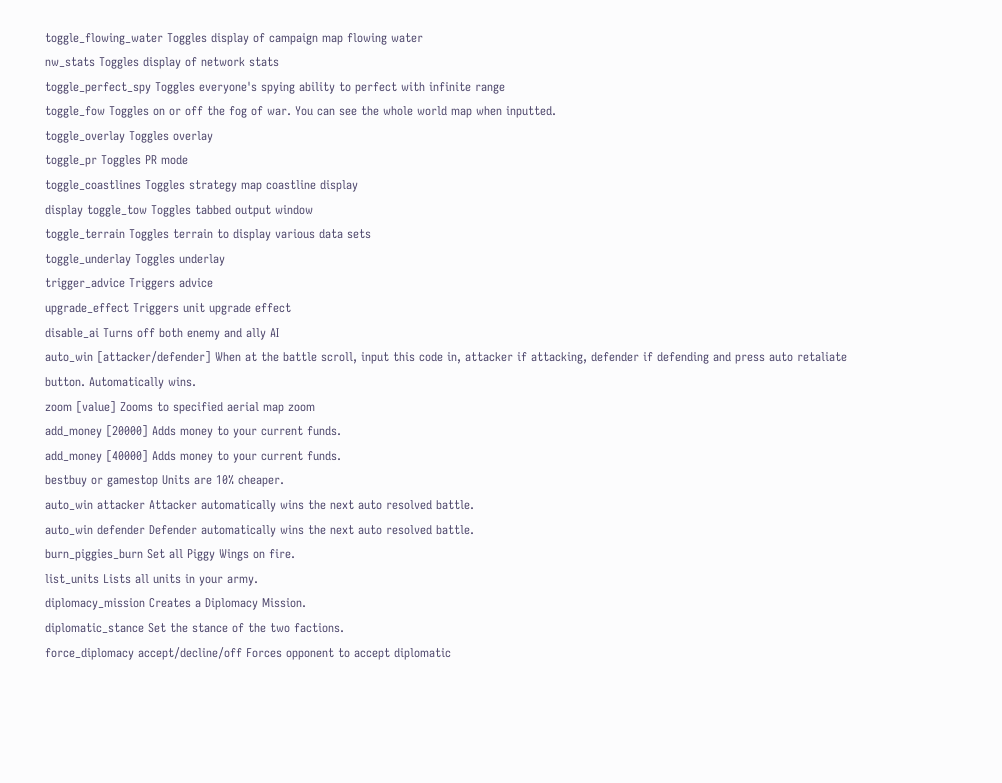toggle_flowing_water Toggles display of campaign map flowing water
nw_stats Toggles display of network stats
toggle_perfect_spy Toggles everyone's spying ability to perfect with infinite range
toggle_fow Toggles on or off the fog of war. You can see the whole world map when inputted.
toggle_overlay Toggles overlay
toggle_pr Toggles PR mode
toggle_coastlines Toggles strategy map coastline display
display toggle_tow Toggles tabbed output window
toggle_terrain Toggles terrain to display various data sets
toggle_underlay Toggles underlay
trigger_advice Triggers advice
upgrade_effect Triggers unit upgrade effect
disable_ai Turns off both enemy and ally AI
auto_win [attacker/defender] When at the battle scroll, input this code in, attacker if attacking, defender if defending and press auto retaliate button. Automatically wins.
zoom [value] Zooms to specified aerial map zoom
add_money [20000] Adds money to your current funds.
add_money [40000] Adds money to your current funds.
bestbuy or gamestop Units are 10% cheaper.
auto_win attacker Attacker automatically wins the next auto resolved battle.
auto_win defender Defender automatically wins the next auto resolved battle.
burn_piggies_burn Set all Piggy Wings on fire.
list_units Lists all units in your army.
diplomacy_mission Creates a Diplomacy Mission.
diplomatic_stance Set the stance of the two factions.
force_diplomacy accept/decline/off Forces opponent to accept diplomatic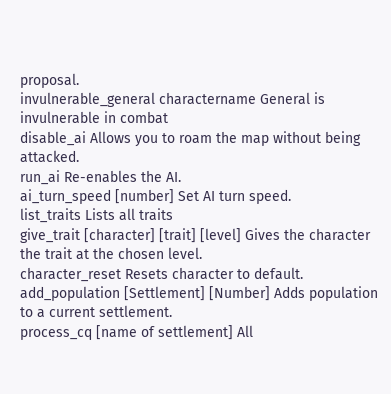proposal.
invulnerable_general charactername General is invulnerable in combat
disable_ai Allows you to roam the map without being attacked.
run_ai Re-enables the AI.
ai_turn_speed [number] Set AI turn speed.
list_traits Lists all traits
give_trait [character] [trait] [level] Gives the character the trait at the chosen level.
character_reset Resets character to default.
add_population [Settlement] [Number] Adds population to a current settlement.
process_cq [name of settlement] All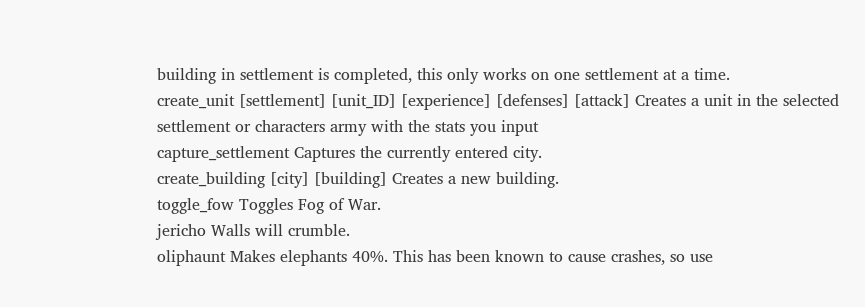building in settlement is completed, this only works on one settlement at a time.
create_unit [settlement] [unit_ID] [experience] [defenses] [attack] Creates a unit in the selected settlement or characters army with the stats you input
capture_settlement Captures the currently entered city.
create_building [city] [building] Creates a new building.
toggle_fow Toggles Fog of War.
jericho Walls will crumble.
oliphaunt Makes elephants 40%. This has been known to cause crashes, so use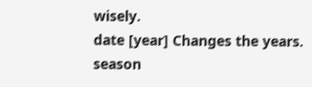wisely.
date [year] Changes the years.
season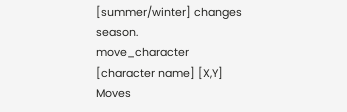[summer/winter] changes season.
move_character [character name] [X,Y] Moves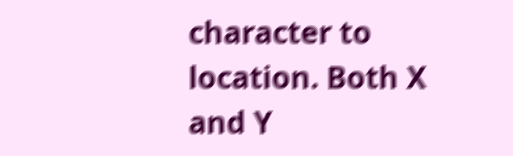character to location. Both X and Y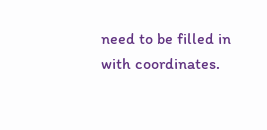need to be filled in with coordinates.